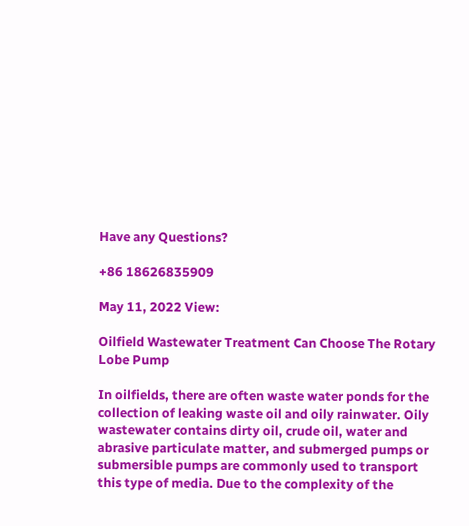Have any Questions?

+86 18626835909

May 11, 2022 View:

Oilfield Wastewater Treatment Can Choose The Rotary Lobe Pump

In oilfields, there are often waste water ponds for the collection of leaking waste oil and oily rainwater. Oily wastewater contains dirty oil, crude oil, water and abrasive particulate matter, and submerged pumps or submersible pumps are commonly used to transport this type of media. Due to the complexity of the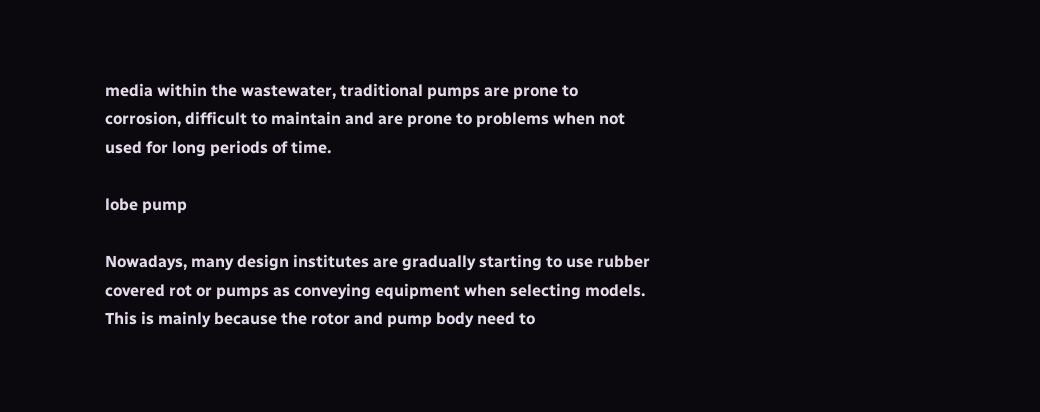media within the wastewater, traditional pumps are prone to corrosion, difficult to maintain and are prone to problems when not used for long periods of time.

lobe pump

Nowadays, many design institutes are gradually starting to use rubber covered rot or pumps as conveying equipment when selecting models. This is mainly because the rotor and pump body need to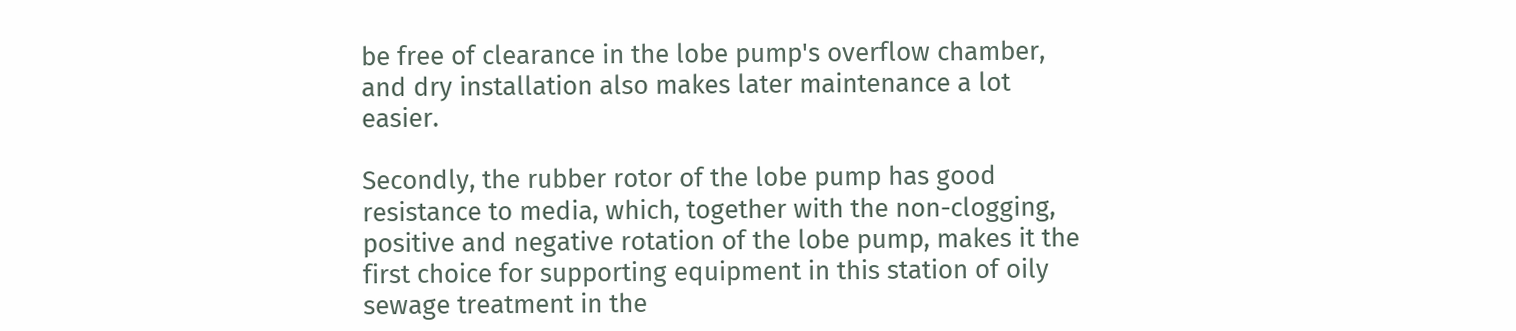be free of clearance in the lobe pump's overflow chamber, and dry installation also makes later maintenance a lot easier.

Secondly, the rubber rotor of the lobe pump has good resistance to media, which, together with the non-clogging, positive and negative rotation of the lobe pump, makes it the first choice for supporting equipment in this station of oily sewage treatment in the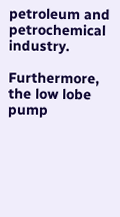petroleum and petrochemical industry.

Furthermore, the low lobe pump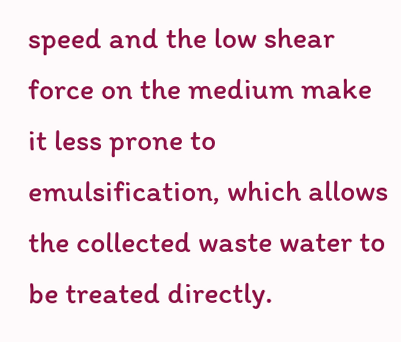speed and the low shear force on the medium make it less prone to emulsification, which allows the collected waste water to be treated directly.